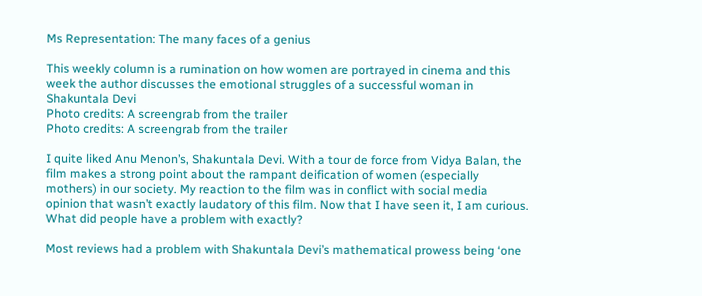Ms Representation: The many faces of a genius

This weekly column is a rumination on how women are portrayed in cinema and this week the author discusses the emotional struggles of a successful woman in Shakuntala Devi
Photo credits: A screengrab from the trailer
Photo credits: A screengrab from the trailer

I quite liked Anu Menon’s, Shakuntala Devi. With a tour de force from Vidya Balan, the film makes a strong point about the rampant deification of women (especially mothers) in our society. My reaction to the film was in conflict with social media opinion that wasn’t exactly laudatory of this film. Now that I have seen it, I am curious. What did people have a problem with exactly?

Most reviews had a problem with Shakuntala Devi’s mathematical prowess being ‘one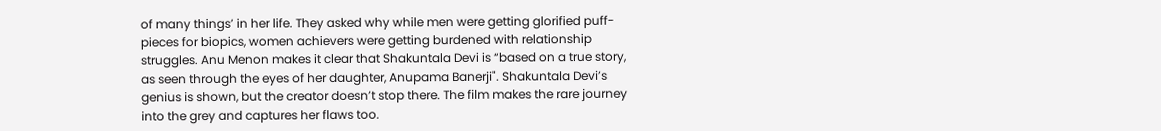of many things’ in her life. They asked why while men were getting glorified puff-pieces for biopics, women achievers were getting burdened with relationship struggles. Anu Menon makes it clear that Shakuntala Devi is “based on a true story, as seen through the eyes of her daughter, Anupama Banerji". Shakuntala Devi’s genius is shown, but the creator doesn’t stop there. The film makes the rare journey into the grey and captures her flaws too.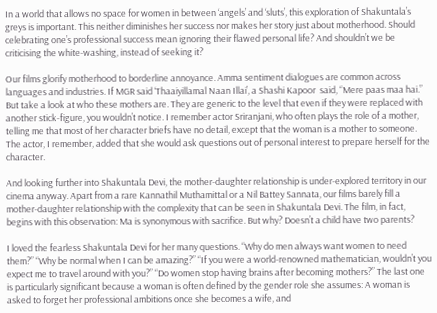In a world that allows no space for women in between ‘angels’ and ‘sluts’, this exploration of Shakuntala’s greys is important. This neither diminishes her success nor makes her story just about motherhood. Should celebrating one’s professional success mean ignoring their flawed personal life? And shouldn’t we be criticising the white-washing, instead of seeking it?

Our films glorify motherhood to borderline annoyance. Amma sentiment dialogues are common across languages and industries. If MGR said ‘Thaaiyillamal Naan Illai’, a Shashi Kapoor  said, “Mere paas maa hai.” But take a look at who these mothers are. They are generic to the level that even if they were replaced with another stick-figure, you wouldn’t notice. I remember actor Sriranjani, who often plays the role of a mother, telling me that most of her character briefs have no detail, except that the woman is a mother to someone. The actor, I remember, added that she would ask questions out of personal interest to prepare herself for the character.

And looking further into Shakuntala Devi, the mother-daughter relationship is under-explored territory in our cinema anyway. Apart from a rare Kannathil Muthamittal or a Nil Battey Sannata, our films barely fill a mother-daughter relationship with the complexity that can be seen in Shakuntala Devi. The film, in fact, begins with this observation: Ma is synonymous with sacrifice. But why? Doesn’t a child have two parents?

I loved the fearless Shakuntala Devi for her many questions. “Why do men always want women to need them?” “Why be normal when I can be amazing?” “If you were a world-renowned mathematician, wouldn’t you expect me to travel around with you?” “Do women stop having brains after becoming mothers?” The last one is particularly significant because a woman is often defined by the gender role she assumes: A woman is asked to forget her professional ambitions once she becomes a wife, and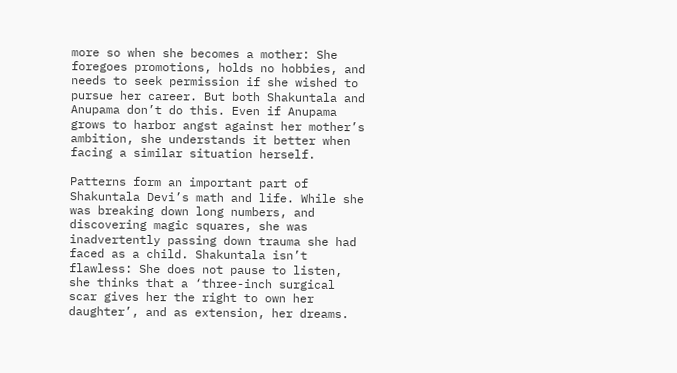more so when she becomes a mother: She foregoes promotions, holds no hobbies, and needs to seek permission if she wished to pursue her career. But both Shakuntala and Anupama don’t do this. Even if Anupama grows to harbor angst against her mother’s ambition, she understands it better when facing a similar situation herself.

Patterns form an important part of Shakuntala Devi’s math and life. While she was breaking down long numbers, and discovering magic squares, she was inadvertently passing down trauma she had faced as a child. Shakuntala isn’t flawless: She does not pause to listen, she thinks that a ‘three-inch surgical scar gives her the right to own her daughter’, and as extension, her dreams.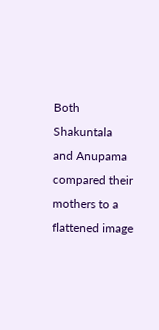Both Shakuntala and Anupama compared their mothers to a flattened image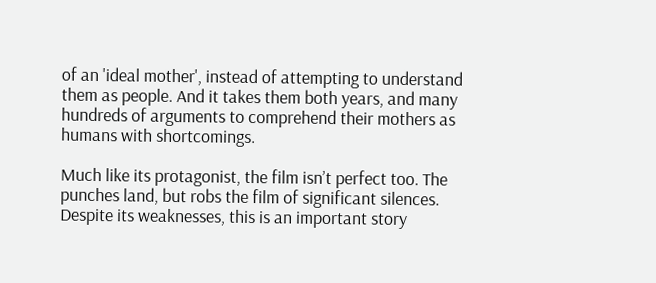of an 'ideal mother', instead of attempting to understand them as people. And it takes them both years, and many hundreds of arguments to comprehend their mothers as humans with shortcomings.

Much like its protagonist, the film isn’t perfect too. The punches land, but robs the film of significant silences. Despite its weaknesses, this is an important story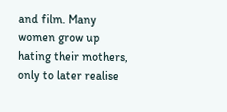and film. Many women grow up hating their mothers, only to later realise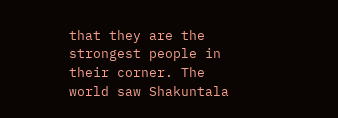that they are the strongest people in their corner. The world saw Shakuntala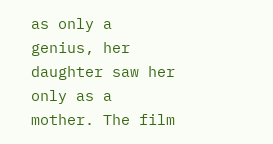as only a genius, her daughter saw her only as a mother. The film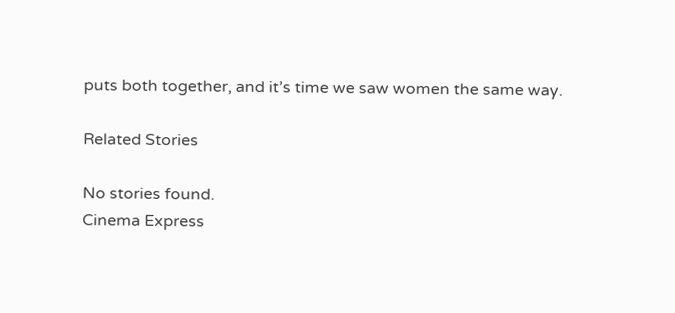puts both together, and it’s time we saw women the same way.

Related Stories

No stories found.
Cinema Express